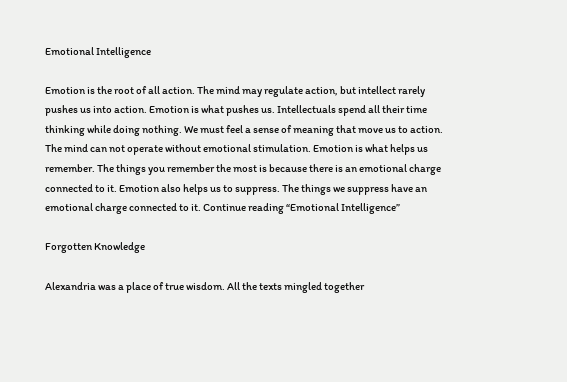Emotional Intelligence

Emotion is the root of all action. The mind may regulate action, but intellect rarely pushes us into action. Emotion is what pushes us. Intellectuals spend all their time thinking while doing nothing. We must feel a sense of meaning that move us to action. The mind can not operate without emotional stimulation. Emotion is what helps us remember. The things you remember the most is because there is an emotional charge connected to it. Emotion also helps us to suppress. The things we suppress have an emotional charge connected to it. Continue reading “Emotional Intelligence”

Forgotten Knowledge

Alexandria was a place of true wisdom. All the texts mingled together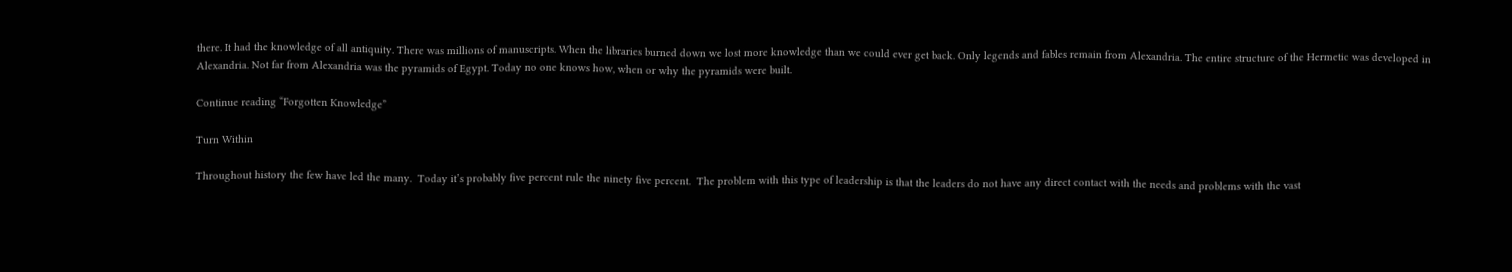there. It had the knowledge of all antiquity. There was millions of manuscripts. When the libraries burned down we lost more knowledge than we could ever get back. Only legends and fables remain from Alexandria. The entire structure of the Hermetic was developed in Alexandria. Not far from Alexandria was the pyramids of Egypt. Today no one knows how, when or why the pyramids were built.

Continue reading “Forgotten Knowledge”

Turn Within

Throughout history the few have led the many.  Today it’s probably five percent rule the ninety five percent.  The problem with this type of leadership is that the leaders do not have any direct contact with the needs and problems with the vast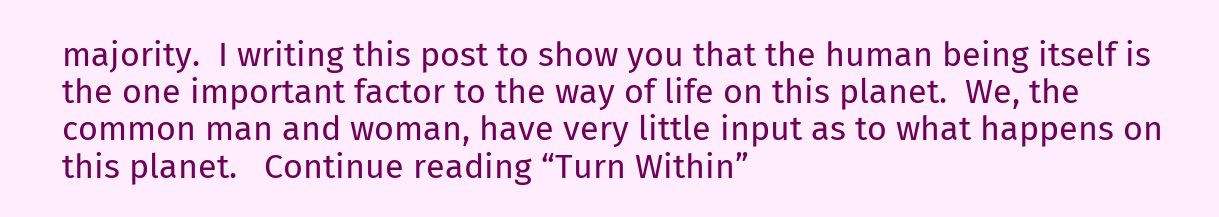majority.  I writing this post to show you that the human being itself is the one important factor to the way of life on this planet.  We, the common man and woman, have very little input as to what happens on this planet.   Continue reading “Turn Within”